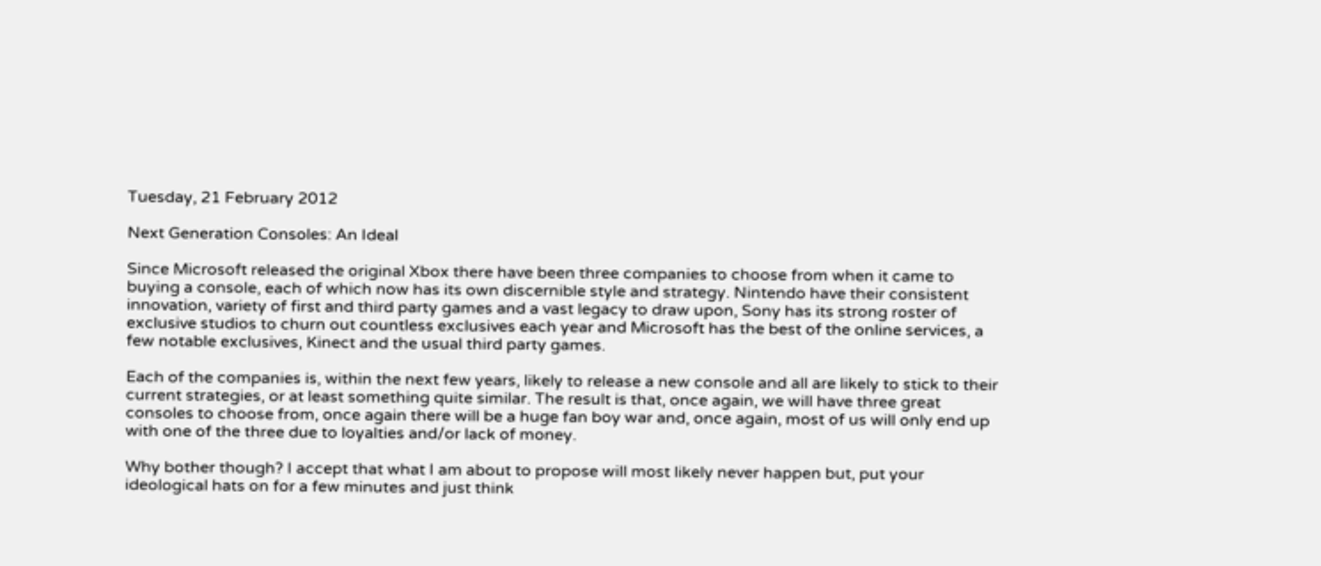Tuesday, 21 February 2012

Next Generation Consoles: An Ideal

Since Microsoft released the original Xbox there have been three companies to choose from when it came to buying a console, each of which now has its own discernible style and strategy. Nintendo have their consistent innovation, variety of first and third party games and a vast legacy to draw upon, Sony has its strong roster of exclusive studios to churn out countless exclusives each year and Microsoft has the best of the online services, a few notable exclusives, Kinect and the usual third party games.

Each of the companies is, within the next few years, likely to release a new console and all are likely to stick to their current strategies, or at least something quite similar. The result is that, once again, we will have three great consoles to choose from, once again there will be a huge fan boy war and, once again, most of us will only end up with one of the three due to loyalties and/or lack of money.

Why bother though? I accept that what I am about to propose will most likely never happen but, put your ideological hats on for a few minutes and just think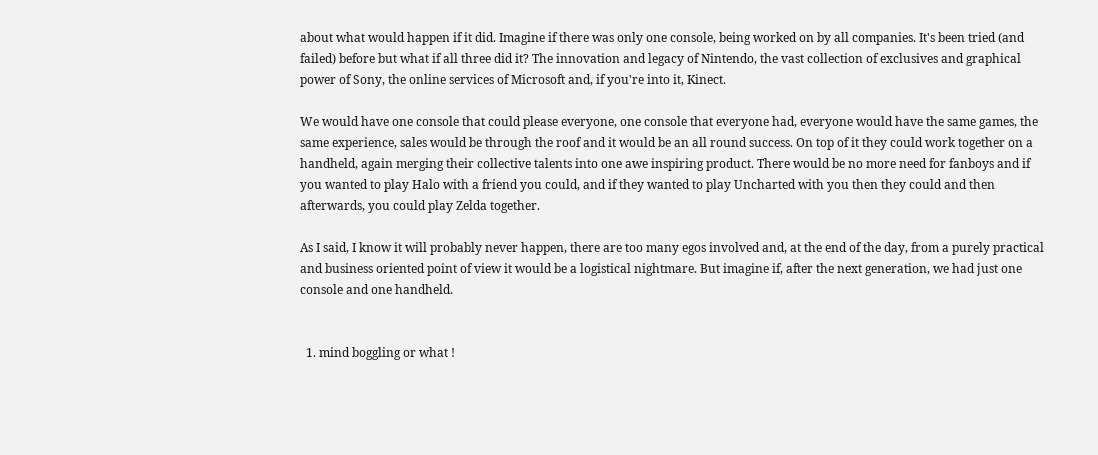about what would happen if it did. Imagine if there was only one console, being worked on by all companies. It's been tried (and failed) before but what if all three did it? The innovation and legacy of Nintendo, the vast collection of exclusives and graphical power of Sony, the online services of Microsoft and, if you're into it, Kinect.

We would have one console that could please everyone, one console that everyone had, everyone would have the same games, the same experience, sales would be through the roof and it would be an all round success. On top of it they could work together on a handheld, again merging their collective talents into one awe inspiring product. There would be no more need for fanboys and if you wanted to play Halo with a friend you could, and if they wanted to play Uncharted with you then they could and then afterwards, you could play Zelda together.

As I said, I know it will probably never happen, there are too many egos involved and, at the end of the day, from a purely practical and business oriented point of view it would be a logistical nightmare. But imagine if, after the next generation, we had just one console and one handheld.


  1. mind boggling or what !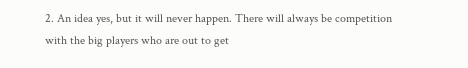2. An idea yes, but it will never happen. There will always be competition with the big players who are out to get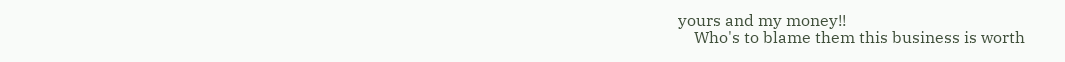yours and my money!!
    Who's to blame them this business is worth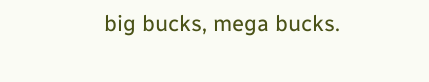big bucks, mega bucks.